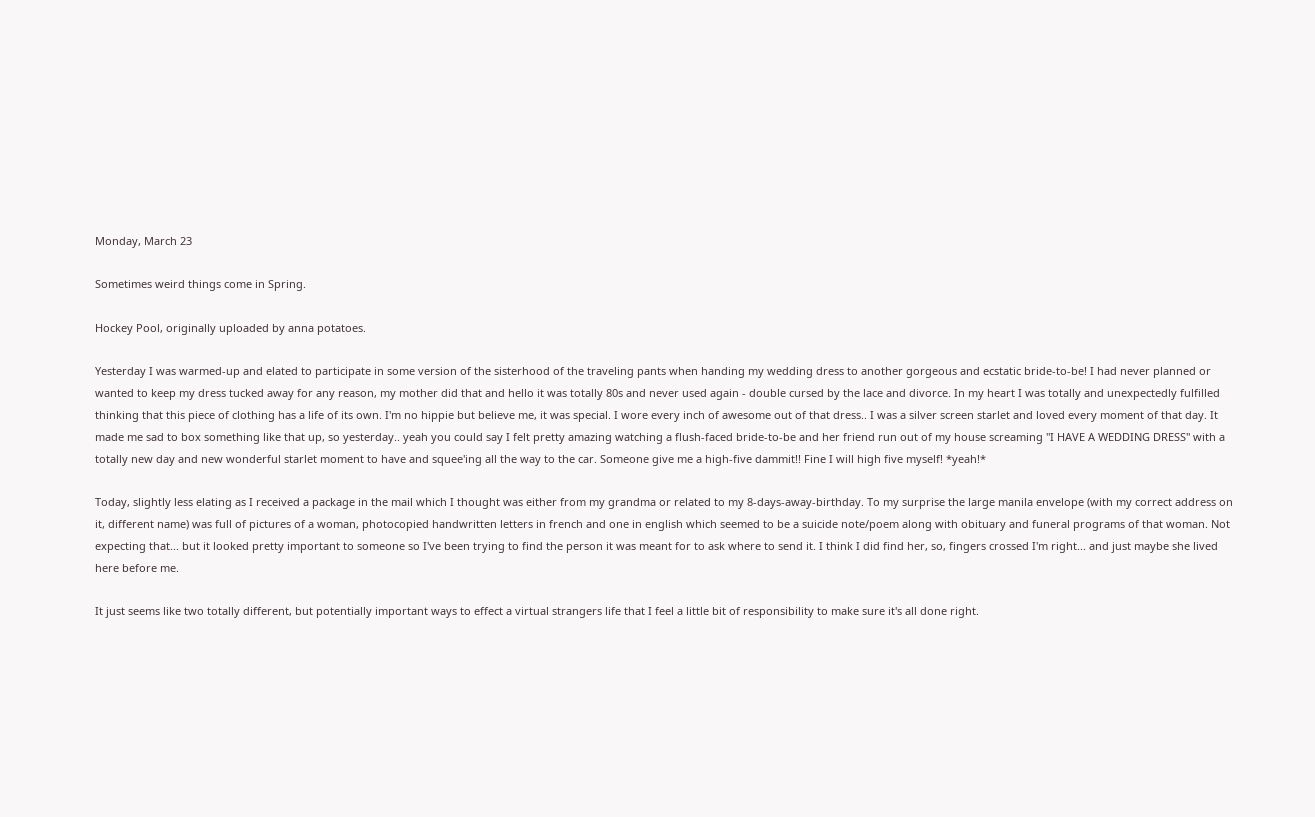Monday, March 23

Sometimes weird things come in Spring.

Hockey Pool, originally uploaded by anna potatoes.

Yesterday I was warmed-up and elated to participate in some version of the sisterhood of the traveling pants when handing my wedding dress to another gorgeous and ecstatic bride-to-be! I had never planned or wanted to keep my dress tucked away for any reason, my mother did that and hello it was totally 80s and never used again - double cursed by the lace and divorce. In my heart I was totally and unexpectedly fulfilled thinking that this piece of clothing has a life of its own. I'm no hippie but believe me, it was special. I wore every inch of awesome out of that dress.. I was a silver screen starlet and loved every moment of that day. It made me sad to box something like that up, so yesterday.. yeah you could say I felt pretty amazing watching a flush-faced bride-to-be and her friend run out of my house screaming "I HAVE A WEDDING DRESS" with a totally new day and new wonderful starlet moment to have and squee'ing all the way to the car. Someone give me a high-five dammit!! Fine I will high five myself! *yeah!*

Today, slightly less elating as I received a package in the mail which I thought was either from my grandma or related to my 8-days-away-birthday. To my surprise the large manila envelope (with my correct address on it, different name) was full of pictures of a woman, photocopied handwritten letters in french and one in english which seemed to be a suicide note/poem along with obituary and funeral programs of that woman. Not expecting that... but it looked pretty important to someone so I've been trying to find the person it was meant for to ask where to send it. I think I did find her, so, fingers crossed I'm right... and just maybe she lived here before me.

It just seems like two totally different, but potentially important ways to effect a virtual strangers life that I feel a little bit of responsibility to make sure it's all done right.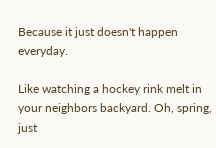Because it just doesn't happen everyday.

Like watching a hockey rink melt in your neighbors backyard. Oh, spring, just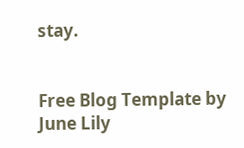stay.


Free Blog Template by June Lily